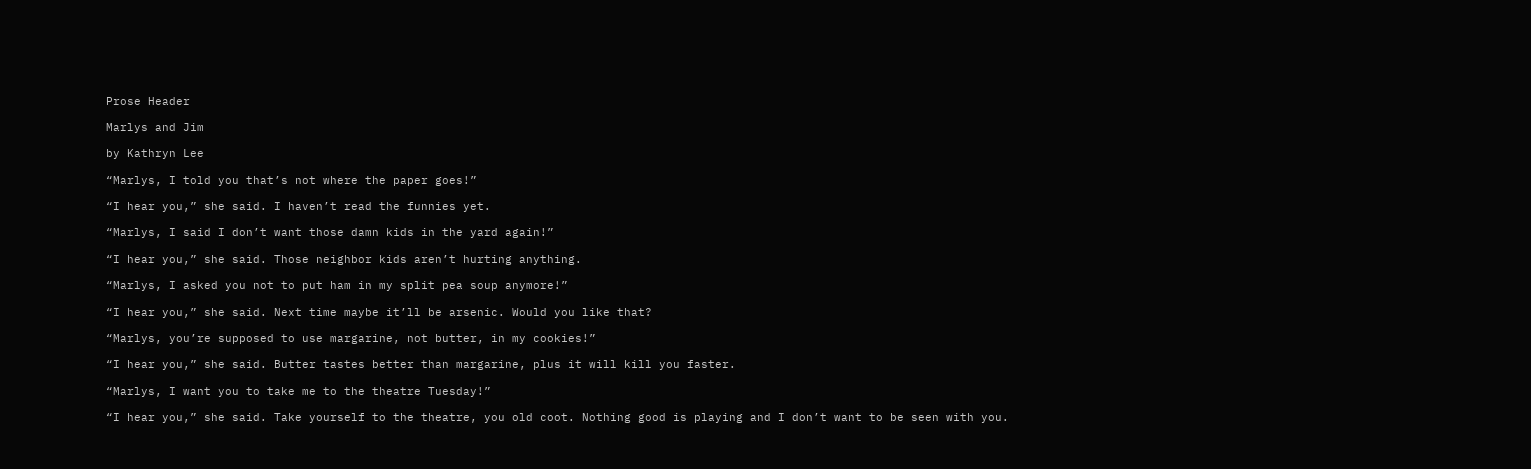Prose Header

Marlys and Jim

by Kathryn Lee

“Marlys, I told you that’s not where the paper goes!”

“I hear you,” she said. I haven’t read the funnies yet.

“Marlys, I said I don’t want those damn kids in the yard again!”

“I hear you,” she said. Those neighbor kids aren’t hurting anything.

“Marlys, I asked you not to put ham in my split pea soup anymore!”

“I hear you,” she said. Next time maybe it’ll be arsenic. Would you like that?

“Marlys, you’re supposed to use margarine, not butter, in my cookies!”

“I hear you,” she said. Butter tastes better than margarine, plus it will kill you faster.

“Marlys, I want you to take me to the theatre Tuesday!”

“I hear you,” she said. Take yourself to the theatre, you old coot. Nothing good is playing and I don’t want to be seen with you.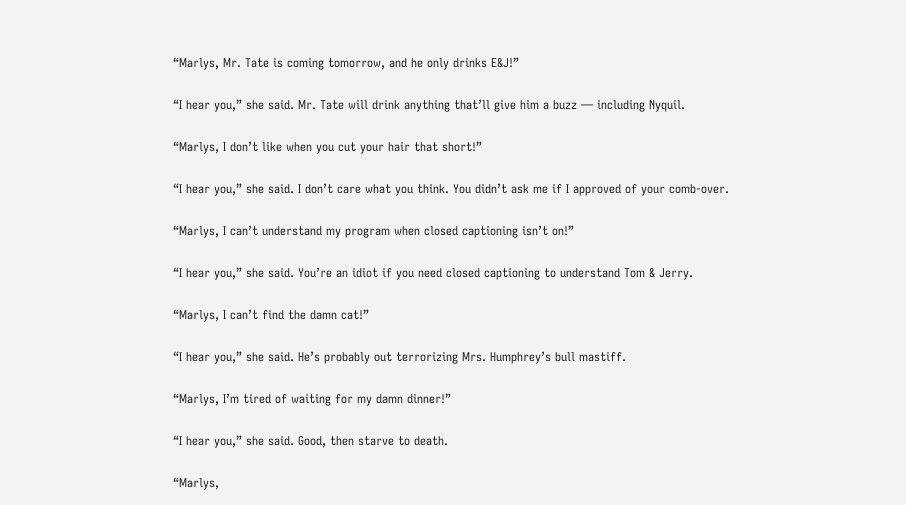“Marlys, Mr. Tate is coming tomorrow, and he only drinks E&J!”

“I hear you,” she said. Mr. Tate will drink anything that’ll give him a buzz — including Nyquil.

“Marlys, I don’t like when you cut your hair that short!”

“I hear you,” she said. I don’t care what you think. You didn’t ask me if I approved of your comb-over.

“Marlys, I can’t understand my program when closed captioning isn’t on!”

“I hear you,” she said. You’re an idiot if you need closed captioning to understand Tom & Jerry.

“Marlys, I can’t find the damn cat!”

“I hear you,” she said. He’s probably out terrorizing Mrs. Humphrey’s bull mastiff.

“Marlys, I’m tired of waiting for my damn dinner!”

“I hear you,” she said. Good, then starve to death.

“Marlys,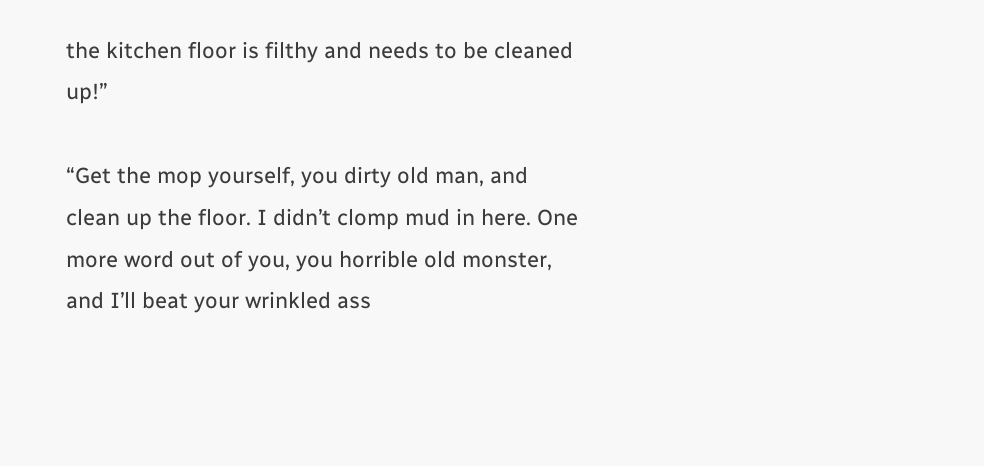the kitchen floor is filthy and needs to be cleaned up!”

“Get the mop yourself, you dirty old man, and clean up the floor. I didn’t clomp mud in here. One more word out of you, you horrible old monster, and I’ll beat your wrinkled ass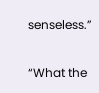senseless.”

“What the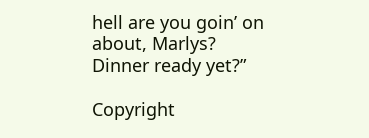hell are you goin’ on about, Marlys? Dinner ready yet?”

Copyright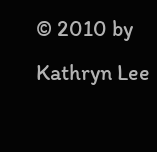© 2010 by Kathryn Lee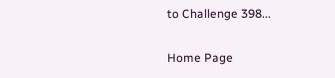to Challenge 398...

Home Page